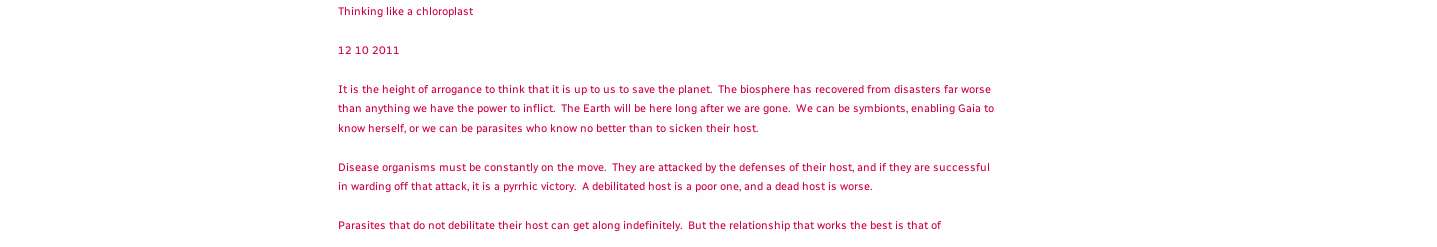Thinking like a chloroplast

12 10 2011

It is the height of arrogance to think that it is up to us to save the planet.  The biosphere has recovered from disasters far worse than anything we have the power to inflict.  The Earth will be here long after we are gone.  We can be symbionts, enabling Gaia to know herself, or we can be parasites who know no better than to sicken their host.

Disease organisms must be constantly on the move.  They are attacked by the defenses of their host, and if they are successful in warding off that attack, it is a pyrrhic victory.  A debilitated host is a poor one, and a dead host is worse.

Parasites that do not debilitate their host can get along indefinitely.  But the relationship that works the best is that of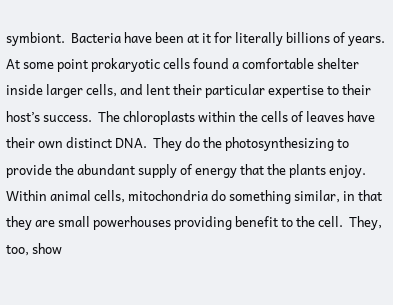symbiont.  Bacteria have been at it for literally billions of years.  At some point prokaryotic cells found a comfortable shelter inside larger cells, and lent their particular expertise to their host’s success.  The chloroplasts within the cells of leaves have their own distinct DNA.  They do the photosynthesizing to provide the abundant supply of energy that the plants enjoy.  Within animal cells, mitochondria do something similar, in that they are small powerhouses providing benefit to the cell.  They, too, show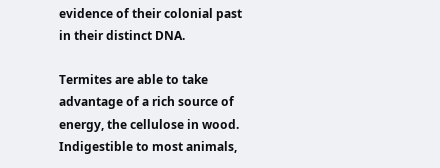evidence of their colonial past in their distinct DNA.

Termites are able to take advantage of a rich source of energy, the cellulose in wood.  Indigestible to most animals,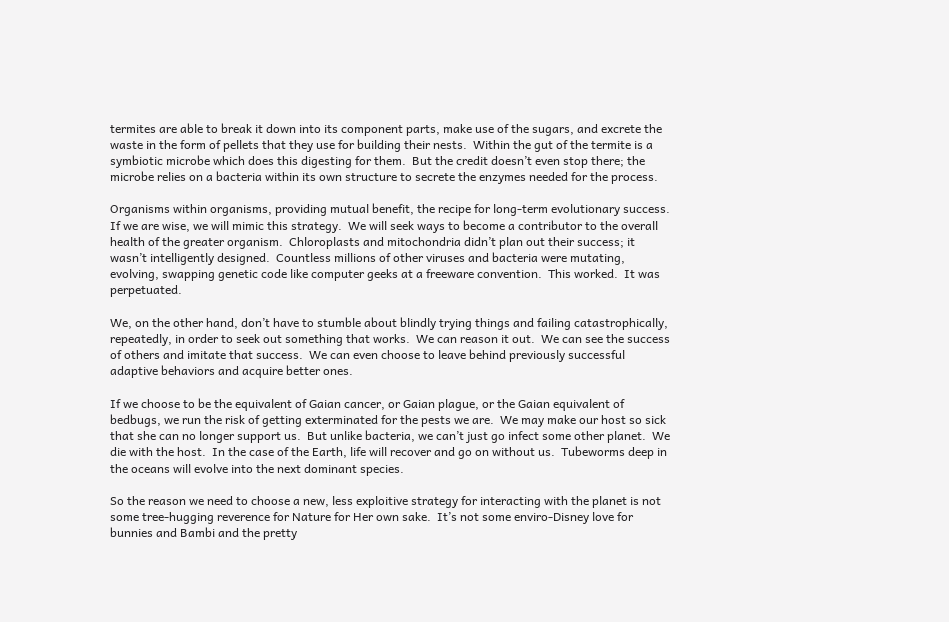termites are able to break it down into its component parts, make use of the sugars, and excrete the waste in the form of pellets that they use for building their nests.  Within the gut of the termite is a symbiotic microbe which does this digesting for them.  But the credit doesn’t even stop there; the microbe relies on a bacteria within its own structure to secrete the enzymes needed for the process.

Organisms within organisms, providing mutual benefit, the recipe for long-term evolutionary success.  If we are wise, we will mimic this strategy.  We will seek ways to become a contributor to the overall health of the greater organism.  Chloroplasts and mitochondria didn’t plan out their success; it wasn’t intelligently designed.  Countless millions of other viruses and bacteria were mutating, evolving, swapping genetic code like computer geeks at a freeware convention.  This worked.  It was perpetuated.

We, on the other hand, don’t have to stumble about blindly trying things and failing catastrophically, repeatedly, in order to seek out something that works.  We can reason it out.  We can see the success of others and imitate that success.  We can even choose to leave behind previously successful adaptive behaviors and acquire better ones.

If we choose to be the equivalent of Gaian cancer, or Gaian plague, or the Gaian equivalent of bedbugs, we run the risk of getting exterminated for the pests we are.  We may make our host so sick that she can no longer support us.  But unlike bacteria, we can’t just go infect some other planet.  We die with the host.  In the case of the Earth, life will recover and go on without us.  Tubeworms deep in the oceans will evolve into the next dominant species.

So the reason we need to choose a new, less exploitive strategy for interacting with the planet is not some tree-hugging reverence for Nature for Her own sake.  It’s not some enviro-Disney love for bunnies and Bambi and the pretty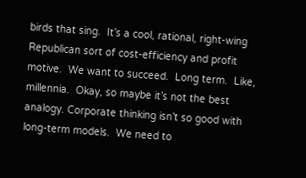birds that sing.  It’s a cool, rational, right-wing Republican sort of cost-efficiency and profit motive.  We want to succeed.  Long term.  Like, millennia.  Okay, so maybe it’s not the best analogy. Corporate thinking isn’t so good with long-term models.  We need to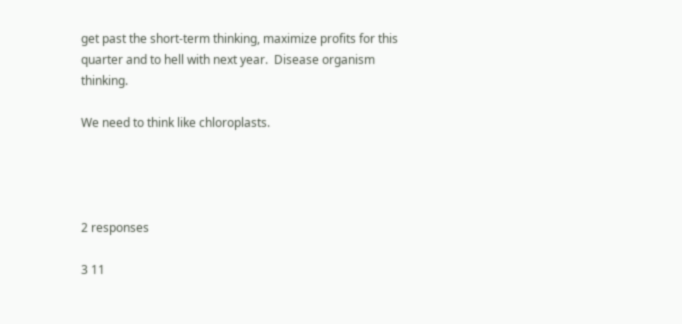get past the short-term thinking, maximize profits for this quarter and to hell with next year.  Disease organism thinking.

We need to think like chloroplasts.




2 responses

3 11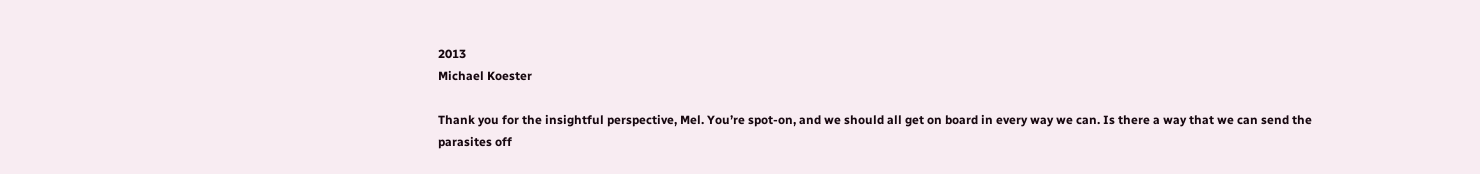2013
Michael Koester

Thank you for the insightful perspective, Mel. You’re spot-on, and we should all get on board in every way we can. Is there a way that we can send the parasites off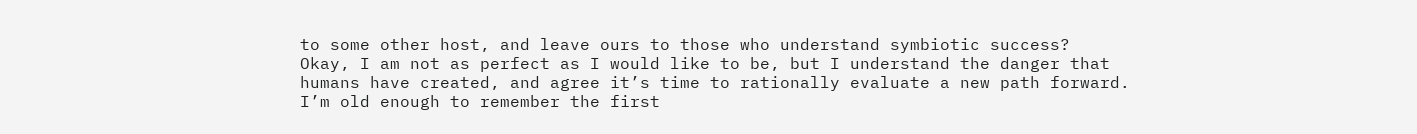to some other host, and leave ours to those who understand symbiotic success?
Okay, I am not as perfect as I would like to be, but I understand the danger that humans have created, and agree it’s time to rationally evaluate a new path forward. I’m old enough to remember the first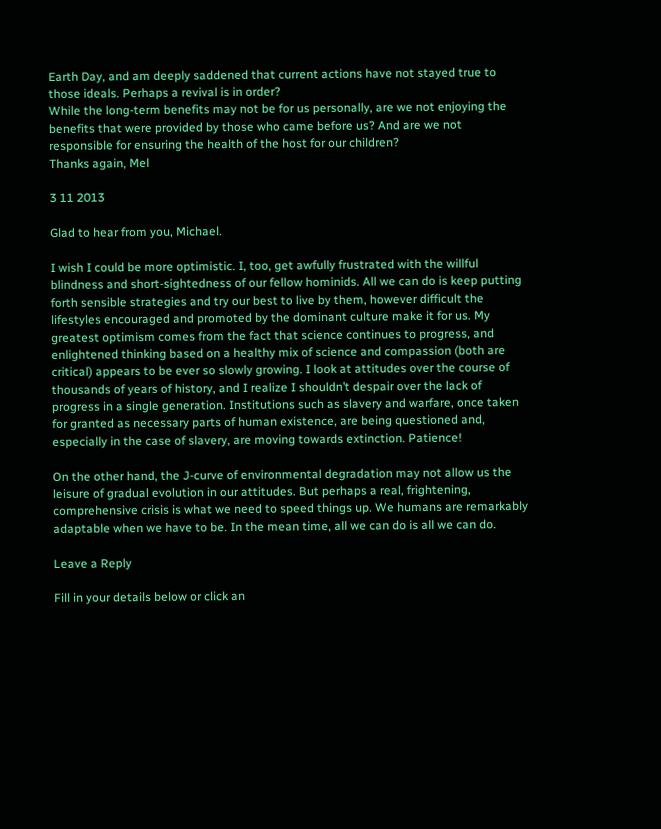Earth Day, and am deeply saddened that current actions have not stayed true to those ideals. Perhaps a revival is in order?
While the long-term benefits may not be for us personally, are we not enjoying the benefits that were provided by those who came before us? And are we not responsible for ensuring the health of the host for our children?
Thanks again, Mel

3 11 2013

Glad to hear from you, Michael.

I wish I could be more optimistic. I, too, get awfully frustrated with the willful blindness and short-sightedness of our fellow hominids. All we can do is keep putting forth sensible strategies and try our best to live by them, however difficult the lifestyles encouraged and promoted by the dominant culture make it for us. My greatest optimism comes from the fact that science continues to progress, and enlightened thinking based on a healthy mix of science and compassion (both are critical) appears to be ever so slowly growing. I look at attitudes over the course of thousands of years of history, and I realize I shouldn’t despair over the lack of progress in a single generation. Institutions such as slavery and warfare, once taken for granted as necessary parts of human existence, are being questioned and, especially in the case of slavery, are moving towards extinction. Patience!

On the other hand, the J-curve of environmental degradation may not allow us the leisure of gradual evolution in our attitudes. But perhaps a real, frightening, comprehensive crisis is what we need to speed things up. We humans are remarkably adaptable when we have to be. In the mean time, all we can do is all we can do.

Leave a Reply

Fill in your details below or click an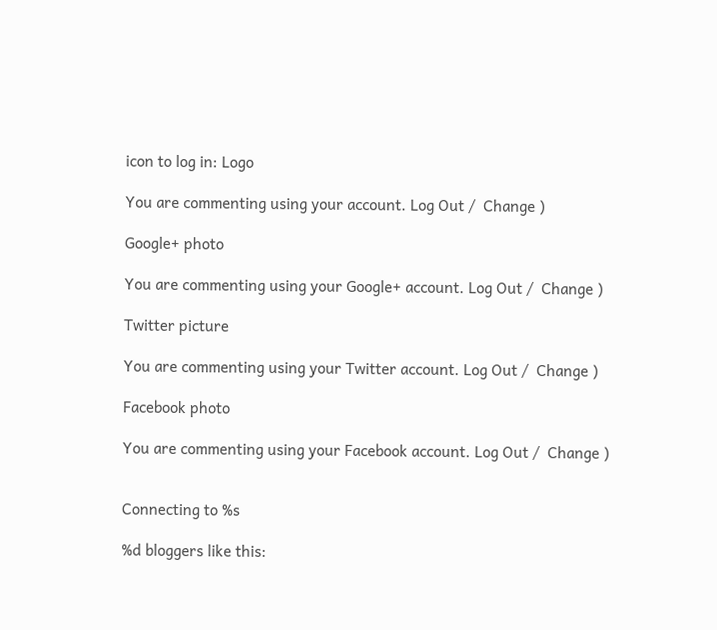icon to log in: Logo

You are commenting using your account. Log Out /  Change )

Google+ photo

You are commenting using your Google+ account. Log Out /  Change )

Twitter picture

You are commenting using your Twitter account. Log Out /  Change )

Facebook photo

You are commenting using your Facebook account. Log Out /  Change )


Connecting to %s

%d bloggers like this: